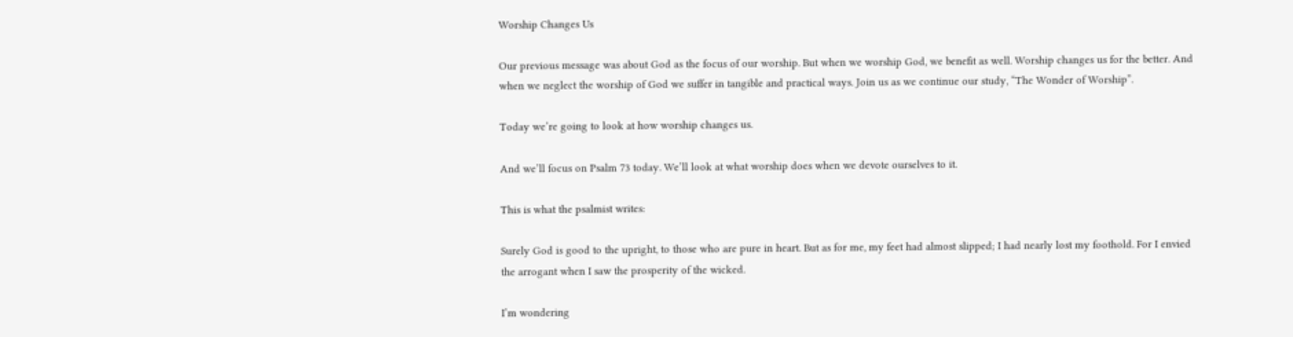Worship Changes Us

Our previous message was about God as the focus of our worship. But when we worship God, we benefit as well. Worship changes us for the better. And when we neglect the worship of God we suffer in tangible and practical ways. Join us as we continue our study, “The Wonder of Worship”.

Today we’re going to look at how worship changes us.

And we’ll focus on Psalm 73 today. We’ll look at what worship does when we devote ourselves to it.

This is what the psalmist writes:

Surely God is good to the upright, to those who are pure in heart. But as for me, my feet had almost slipped; I had nearly lost my foothold. For I envied the arrogant when I saw the prosperity of the wicked.

I’m wondering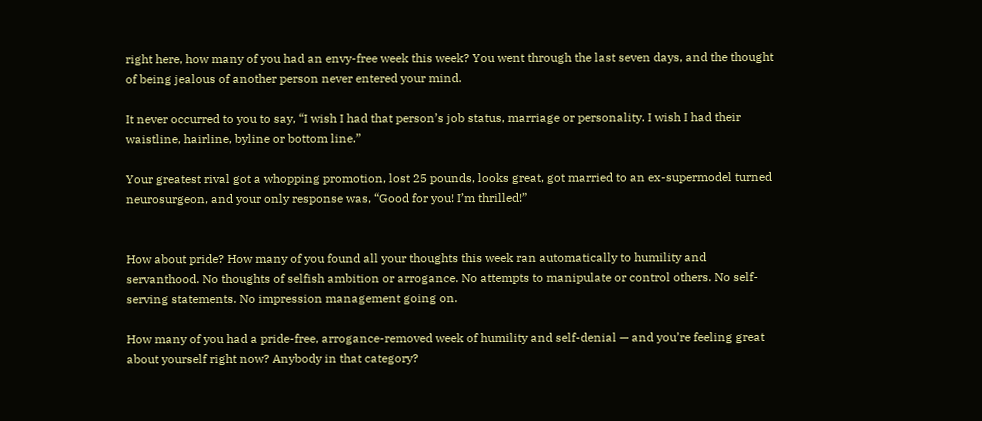right here, how many of you had an envy-free week this week? You went through the last seven days, and the thought of being jealous of another person never entered your mind.

It never occurred to you to say, “I wish I had that person’s job status, marriage or personality. I wish I had their waistline, hairline, byline or bottom line.”

Your greatest rival got a whopping promotion, lost 25 pounds, looks great, got married to an ex-supermodel turned neurosurgeon, and your only response was, “Good for you! I’m thrilled!”


How about pride? How many of you found all your thoughts this week ran automatically to humility and servanthood. No thoughts of selfish ambition or arrogance. No attempts to manipulate or control others. No self-serving statements. No impression management going on.

How many of you had a pride-free, arrogance-removed week of humility and self-denial — and you’re feeling great about yourself right now? Anybody in that category?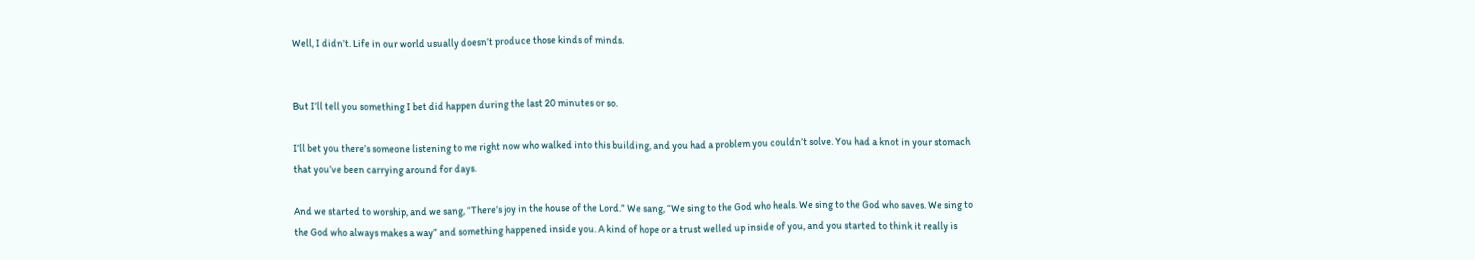Well, I didn’t. Life in our world usually doesn’t produce those kinds of minds.


But I’ll tell you something I bet did happen during the last 20 minutes or so.

I’ll bet you there’s someone listening to me right now who walked into this building, and you had a problem you couldn’t solve. You had a knot in your stomach that you’ve been carrying around for days.

And we started to worship, and we sang, “There’s joy in the house of the Lord.” We sang, “We sing to the God who heals. We sing to the God who saves. We sing to the God who always makes a way” and something happened inside you. A kind of hope or a trust welled up inside of you, and you started to think it really is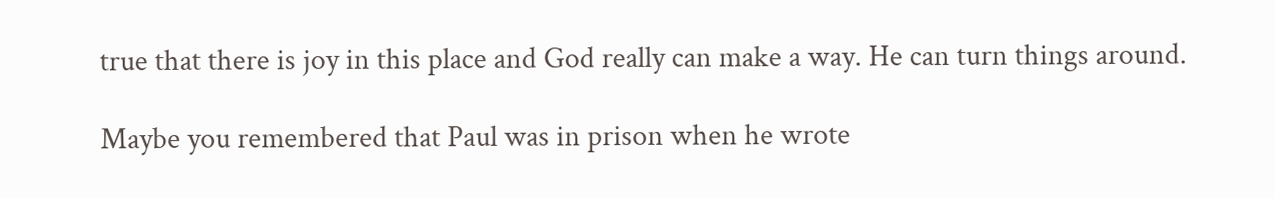true that there is joy in this place and God really can make a way. He can turn things around.

Maybe you remembered that Paul was in prison when he wrote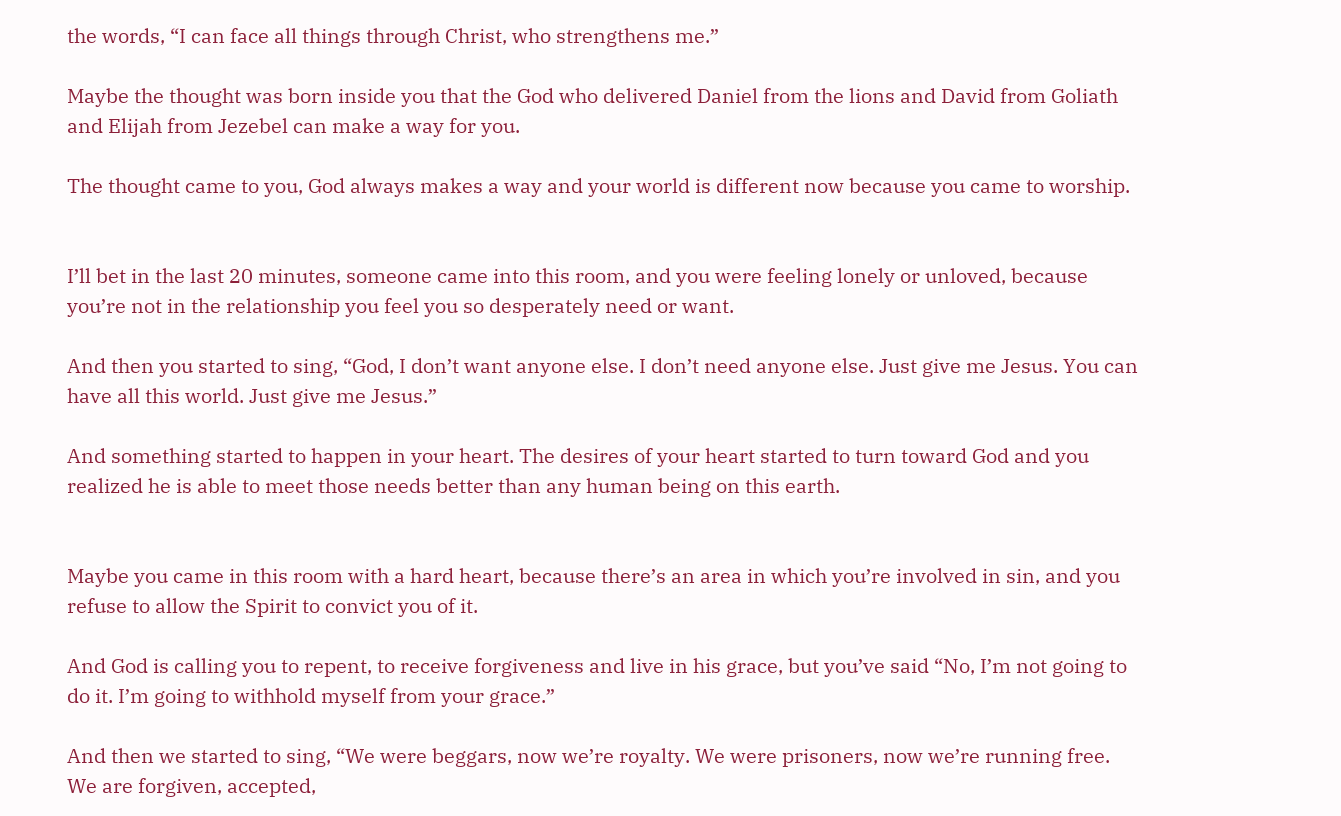the words, “I can face all things through Christ, who strengthens me.”

Maybe the thought was born inside you that the God who delivered Daniel from the lions and David from Goliath and Elijah from Jezebel can make a way for you.

The thought came to you, God always makes a way and your world is different now because you came to worship.


I’ll bet in the last 20 minutes, someone came into this room, and you were feeling lonely or unloved, because you’re not in the relationship you feel you so desperately need or want.

And then you started to sing, “God, I don’t want anyone else. I don’t need anyone else. Just give me Jesus. You can have all this world. Just give me Jesus.”

And something started to happen in your heart. The desires of your heart started to turn toward God and you realized he is able to meet those needs better than any human being on this earth.


Maybe you came in this room with a hard heart, because there’s an area in which you’re involved in sin, and you refuse to allow the Spirit to convict you of it.

And God is calling you to repent, to receive forgiveness and live in his grace, but you’ve said “No, I’m not going to do it. I’m going to withhold myself from your grace.”

And then we started to sing, “We were beggars, now we’re royalty. We were prisoners, now we’re running free. We are forgiven, accepted,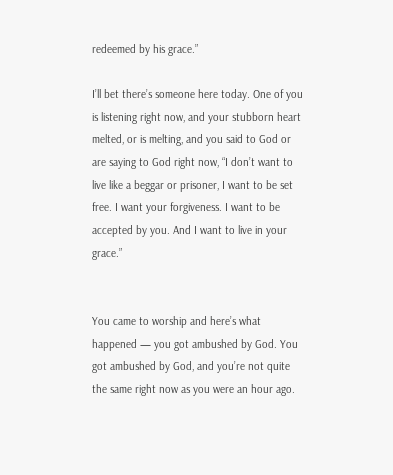redeemed by his grace.”

I’ll bet there’s someone here today. One of you is listening right now, and your stubborn heart melted, or is melting, and you said to God or are saying to God right now, “I don’t want to live like a beggar or prisoner, I want to be set free. I want your forgiveness. I want to be accepted by you. And I want to live in your grace.”


You came to worship and here’s what happened — you got ambushed by God. You got ambushed by God, and you’re not quite the same right now as you were an hour ago.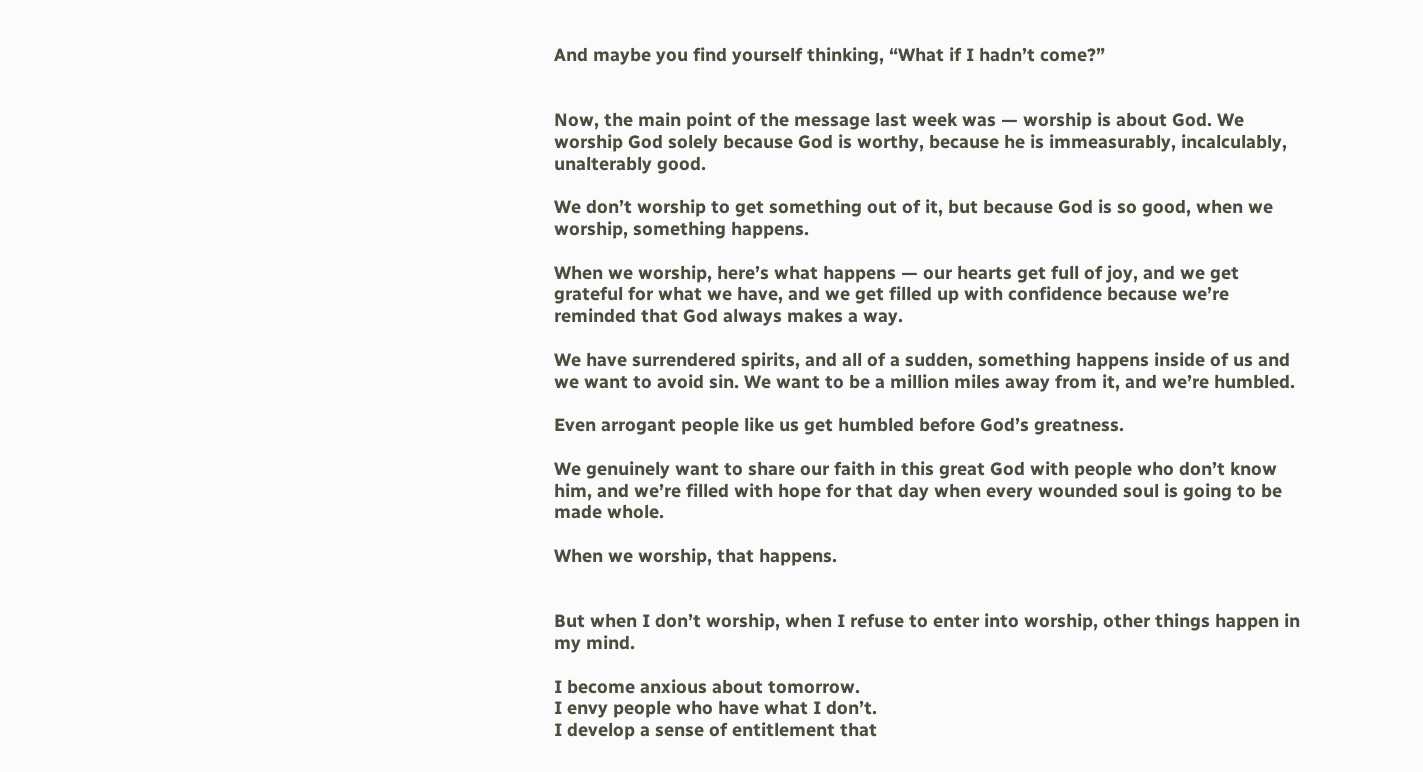And maybe you find yourself thinking, “What if I hadn’t come?”


Now, the main point of the message last week was — worship is about God. We worship God solely because God is worthy, because he is immeasurably, incalculably, unalterably good.

We don’t worship to get something out of it, but because God is so good, when we worship, something happens.

When we worship, here’s what happens — our hearts get full of joy, and we get grateful for what we have, and we get filled up with confidence because we’re reminded that God always makes a way.

We have surrendered spirits, and all of a sudden, something happens inside of us and we want to avoid sin. We want to be a million miles away from it, and we’re humbled.

Even arrogant people like us get humbled before God’s greatness.

We genuinely want to share our faith in this great God with people who don’t know him, and we’re filled with hope for that day when every wounded soul is going to be made whole.

When we worship, that happens.


But when I don’t worship, when I refuse to enter into worship, other things happen in my mind.

I become anxious about tomorrow.
I envy people who have what I don’t.
I develop a sense of entitlement that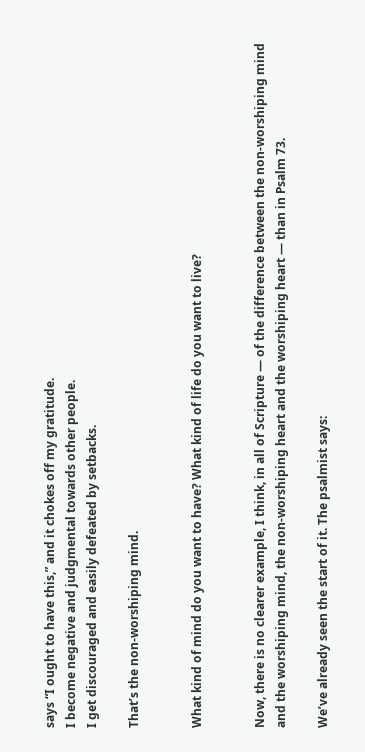says “I ought to have this,” and it chokes off my gratitude.
I become negative and judgmental towards other people.
I get discouraged and easily defeated by setbacks.

That’s the non-worshiping mind.


What kind of mind do you want to have? What kind of life do you want to live?


Now, there is no clearer example, I think, in all of Scripture — of the difference between the non-worshiping mind and the worshiping mind, the non-worshiping heart and the worshiping heart — than in Psalm 73.

We’ve already seen the start of it. The psalmist says: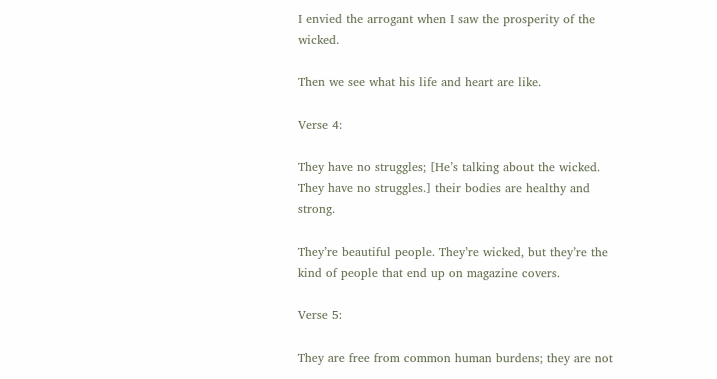I envied the arrogant when I saw the prosperity of the wicked.

Then we see what his life and heart are like.

Verse 4:

They have no struggles; [He’s talking about the wicked. They have no struggles.] their bodies are healthy and strong.

They’re beautiful people. They’re wicked, but they’re the kind of people that end up on magazine covers.

Verse 5:

They are free from common human burdens; they are not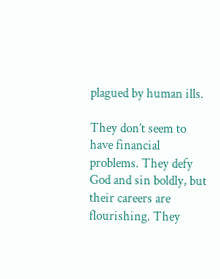plagued by human ills.

They don’t seem to have financial problems. They defy God and sin boldly, but their careers are flourishing. They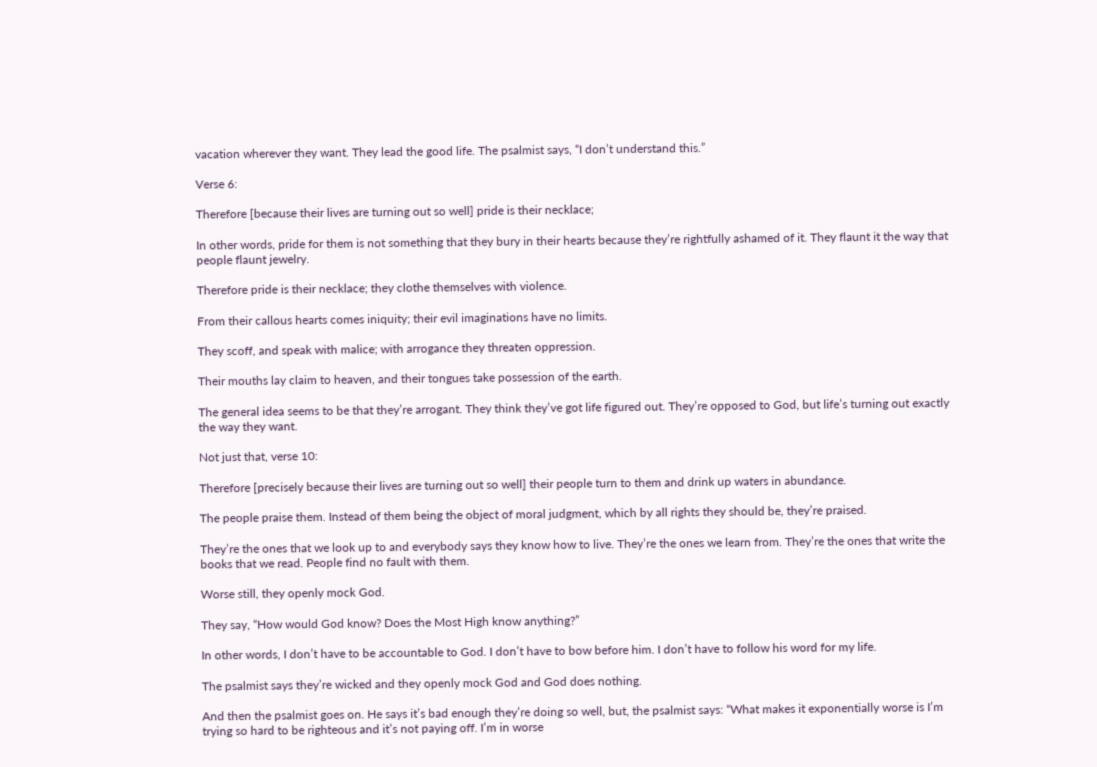vacation wherever they want. They lead the good life. The psalmist says, “I don’t understand this.”

Verse 6:

Therefore [because their lives are turning out so well] pride is their necklace;

In other words, pride for them is not something that they bury in their hearts because they’re rightfully ashamed of it. They flaunt it the way that people flaunt jewelry.

Therefore pride is their necklace; they clothe themselves with violence.

From their callous hearts comes iniquity; their evil imaginations have no limits.

They scoff, and speak with malice; with arrogance they threaten oppression.

Their mouths lay claim to heaven, and their tongues take possession of the earth.

The general idea seems to be that they’re arrogant. They think they’ve got life figured out. They’re opposed to God, but life’s turning out exactly the way they want.

Not just that, verse 10:

Therefore [precisely because their lives are turning out so well] their people turn to them and drink up waters in abundance.

The people praise them. Instead of them being the object of moral judgment, which by all rights they should be, they’re praised.

They’re the ones that we look up to and everybody says they know how to live. They’re the ones we learn from. They’re the ones that write the books that we read. People find no fault with them.

Worse still, they openly mock God.

They say, “How would God know? Does the Most High know anything?”

In other words, I don’t have to be accountable to God. I don’t have to bow before him. I don’t have to follow his word for my life.

The psalmist says they’re wicked and they openly mock God and God does nothing.

And then the psalmist goes on. He says it’s bad enough they’re doing so well, but, the psalmist says: “What makes it exponentially worse is I’m trying so hard to be righteous and it’s not paying off. I’m in worse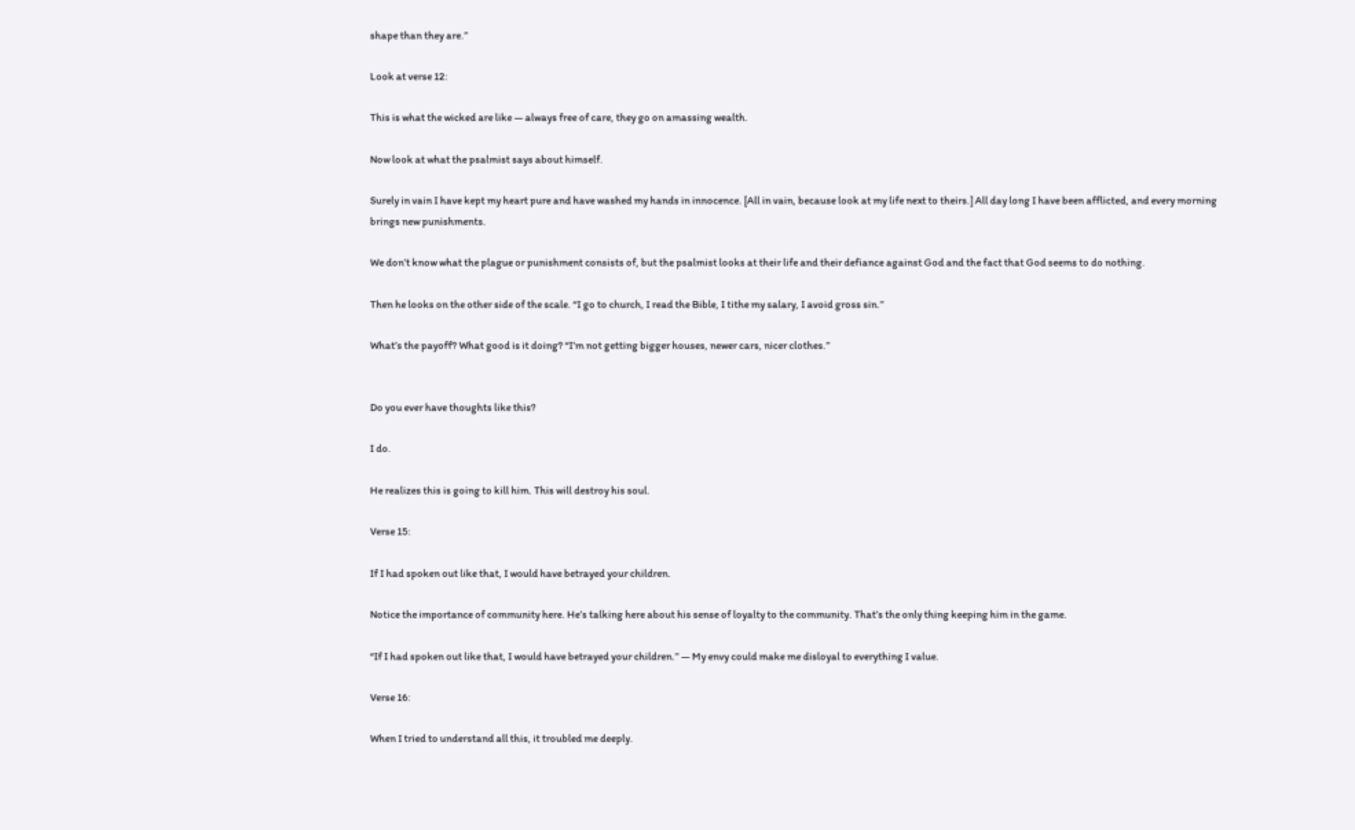shape than they are.”

Look at verse 12:

This is what the wicked are like — always free of care, they go on amassing wealth.

Now look at what the psalmist says about himself.

Surely in vain I have kept my heart pure and have washed my hands in innocence. [All in vain, because look at my life next to theirs.] All day long I have been afflicted, and every morning brings new punishments.

We don’t know what the plague or punishment consists of, but the psalmist looks at their life and their defiance against God and the fact that God seems to do nothing.

Then he looks on the other side of the scale. “I go to church, I read the Bible, I tithe my salary, I avoid gross sin.”

What’s the payoff? What good is it doing? “I’m not getting bigger houses, newer cars, nicer clothes.”


Do you ever have thoughts like this?

I do.

He realizes this is going to kill him. This will destroy his soul.

Verse 15:

If I had spoken out like that, I would have betrayed your children.

Notice the importance of community here. He’s talking here about his sense of loyalty to the community. That’s the only thing keeping him in the game.

“If I had spoken out like that, I would have betrayed your children.” — My envy could make me disloyal to everything I value.

Verse 16:

When I tried to understand all this, it troubled me deeply.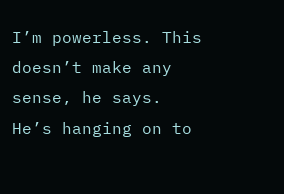I’m powerless. This doesn’t make any sense, he says. He’s hanging on to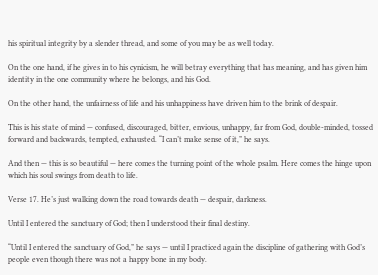his spiritual integrity by a slender thread, and some of you may be as well today.

On the one hand, if he gives in to his cynicism, he will betray everything that has meaning, and has given him identity in the one community where he belongs, and his God.

On the other hand, the unfairness of life and his unhappiness have driven him to the brink of despair.

This is his state of mind — confused, discouraged, bitter, envious, unhappy, far from God, double-minded, tossed forward and backwards, tempted, exhausted. “I can’t make sense of it,” he says.

And then — this is so beautiful — here comes the turning point of the whole psalm. Here comes the hinge upon which his soul swings from death to life.

Verse 17. He’s just walking down the road towards death — despair, darkness.

Until I entered the sanctuary of God; then I understood their final destiny.

“Until I entered the sanctuary of God,” he says — until I practiced again the discipline of gathering with God’s people even though there was not a happy bone in my body.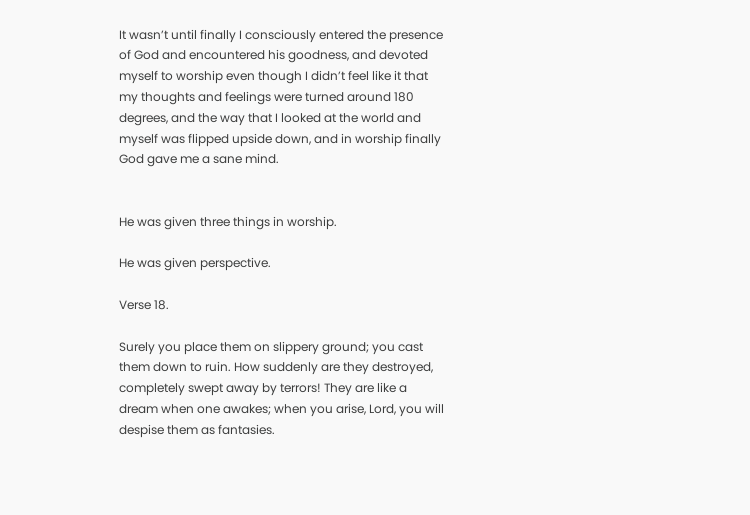It wasn’t until finally I consciously entered the presence of God and encountered his goodness, and devoted myself to worship even though I didn’t feel like it that my thoughts and feelings were turned around 180 degrees, and the way that I looked at the world and myself was flipped upside down, and in worship finally God gave me a sane mind.


He was given three things in worship.

He was given perspective.

Verse 18.

Surely you place them on slippery ground; you cast them down to ruin. How suddenly are they destroyed, completely swept away by terrors! They are like a dream when one awakes; when you arise, Lord, you will despise them as fantasies.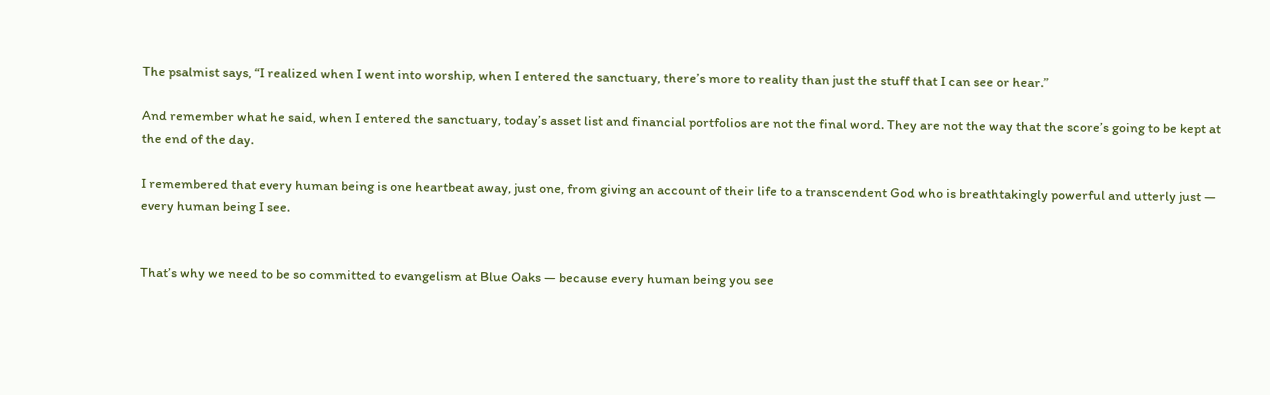The psalmist says, “I realized when I went into worship, when I entered the sanctuary, there’s more to reality than just the stuff that I can see or hear.”

And remember what he said, when I entered the sanctuary, today’s asset list and financial portfolios are not the final word. They are not the way that the score’s going to be kept at the end of the day.

I remembered that every human being is one heartbeat away, just one, from giving an account of their life to a transcendent God who is breathtakingly powerful and utterly just — every human being I see.


That’s why we need to be so committed to evangelism at Blue Oaks — because every human being you see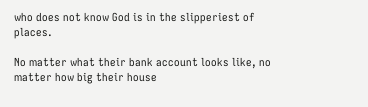who does not know God is in the slipperiest of places.

No matter what their bank account looks like, no matter how big their house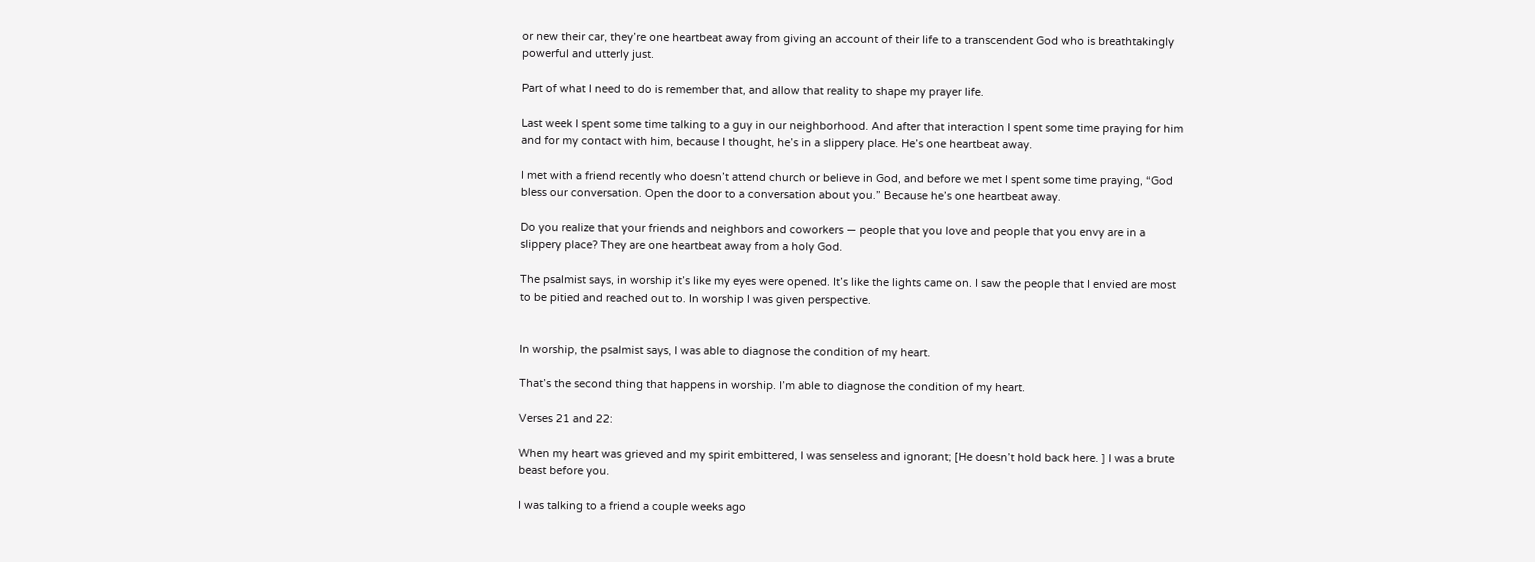or new their car, they’re one heartbeat away from giving an account of their life to a transcendent God who is breathtakingly powerful and utterly just.

Part of what I need to do is remember that, and allow that reality to shape my prayer life.

Last week I spent some time talking to a guy in our neighborhood. And after that interaction I spent some time praying for him and for my contact with him, because I thought, he’s in a slippery place. He’s one heartbeat away.

I met with a friend recently who doesn’t attend church or believe in God, and before we met I spent some time praying, “God bless our conversation. Open the door to a conversation about you.” Because he’s one heartbeat away.

Do you realize that your friends and neighbors and coworkers — people that you love and people that you envy are in a slippery place? They are one heartbeat away from a holy God.

The psalmist says, in worship it’s like my eyes were opened. It’s like the lights came on. I saw the people that I envied are most to be pitied and reached out to. In worship I was given perspective.


In worship, the psalmist says, I was able to diagnose the condition of my heart.

That’s the second thing that happens in worship. I’m able to diagnose the condition of my heart.

Verses 21 and 22:

When my heart was grieved and my spirit embittered, I was senseless and ignorant; [He doesn’t hold back here. ] I was a brute beast before you.

I was talking to a friend a couple weeks ago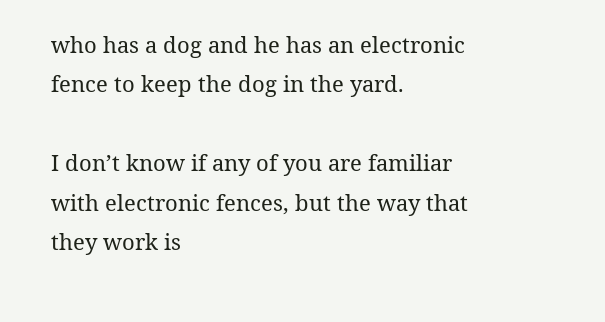who has a dog and he has an electronic fence to keep the dog in the yard.

I don’t know if any of you are familiar with electronic fences, but the way that they work is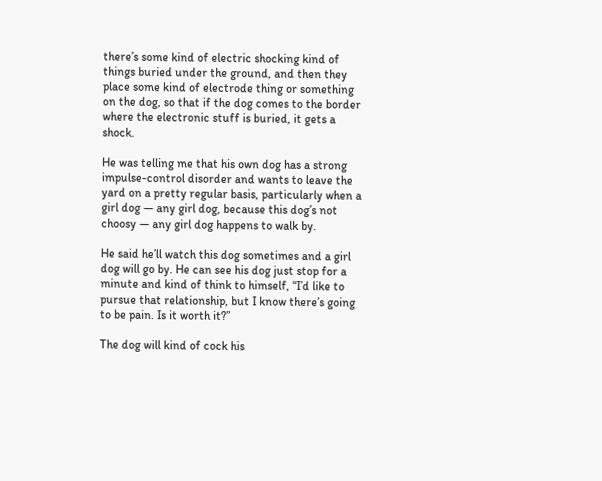there’s some kind of electric shocking kind of things buried under the ground, and then they place some kind of electrode thing or something on the dog, so that if the dog comes to the border where the electronic stuff is buried, it gets a shock.

He was telling me that his own dog has a strong impulse-control disorder and wants to leave the yard on a pretty regular basis, particularly when a girl dog — any girl dog, because this dog’s not choosy — any girl dog happens to walk by.

He said he’ll watch this dog sometimes and a girl dog will go by. He can see his dog just stop for a minute and kind of think to himself, “I’d like to pursue that relationship, but I know there’s going to be pain. Is it worth it?”

The dog will kind of cock his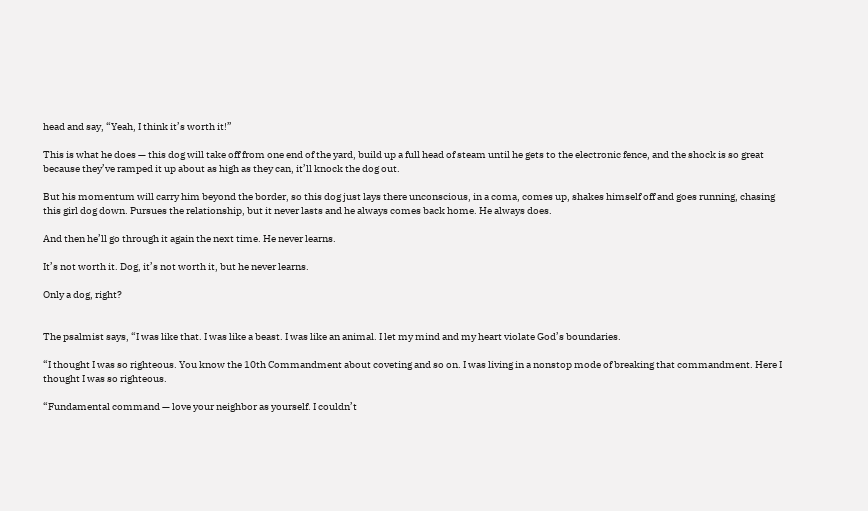head and say, “Yeah, I think it’s worth it!”

This is what he does — this dog will take off from one end of the yard, build up a full head of steam until he gets to the electronic fence, and the shock is so great because they’ve ramped it up about as high as they can, it’ll knock the dog out.

But his momentum will carry him beyond the border, so this dog just lays there unconscious, in a coma, comes up, shakes himself off and goes running, chasing this girl dog down. Pursues the relationship, but it never lasts and he always comes back home. He always does.

And then he’ll go through it again the next time. He never learns.

It’s not worth it. Dog, it’s not worth it, but he never learns.

Only a dog, right?


The psalmist says, “I was like that. I was like a beast. I was like an animal. I let my mind and my heart violate God’s boundaries.

“I thought I was so righteous. You know the 10th Commandment about coveting and so on. I was living in a nonstop mode of breaking that commandment. Here I thought I was so righteous.

“Fundamental command — love your neighbor as yourself. I couldn’t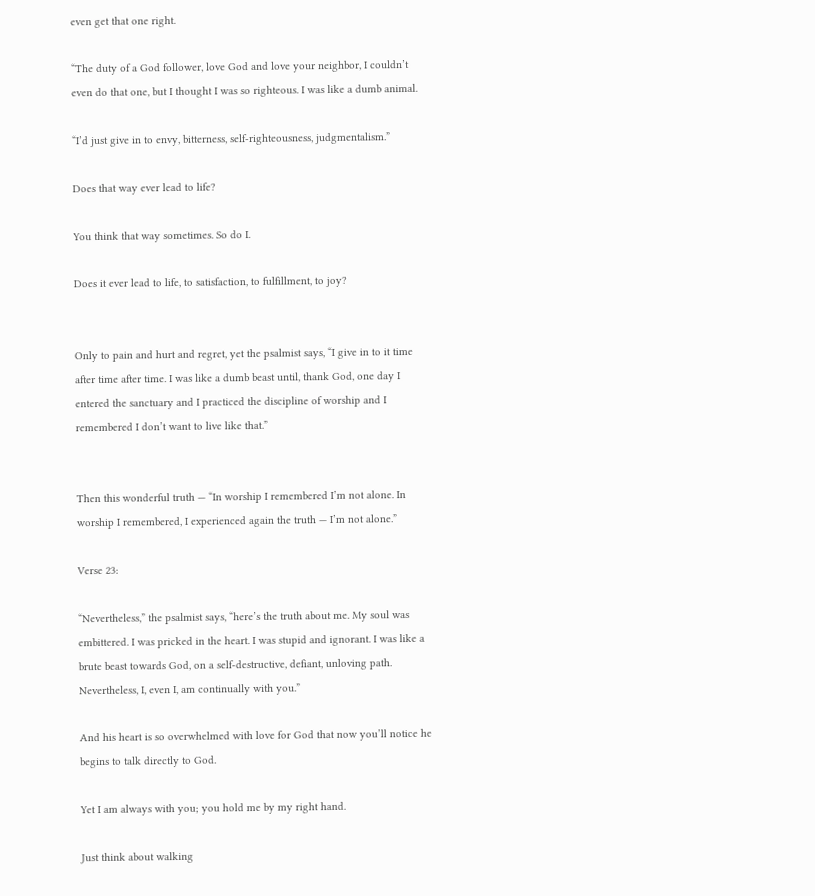even get that one right.

“The duty of a God follower, love God and love your neighbor, I couldn’t even do that one, but I thought I was so righteous. I was like a dumb animal.

“I’d just give in to envy, bitterness, self-righteousness, judgmentalism.”

Does that way ever lead to life?

You think that way sometimes. So do I.

Does it ever lead to life, to satisfaction, to fulfillment, to joy?


Only to pain and hurt and regret, yet the psalmist says, “I give in to it time after time after time. I was like a dumb beast until, thank God, one day I entered the sanctuary and I practiced the discipline of worship and I remembered I don’t want to live like that.”


Then this wonderful truth — “In worship I remembered I’m not alone. In worship I remembered, I experienced again the truth — I’m not alone.”

Verse 23:

“Nevertheless,” the psalmist says, “here’s the truth about me. My soul was embittered. I was pricked in the heart. I was stupid and ignorant. I was like a brute beast towards God, on a self-destructive, defiant, unloving path. Nevertheless, I, even I, am continually with you.”

And his heart is so overwhelmed with love for God that now you’ll notice he begins to talk directly to God.

Yet I am always with you; you hold me by my right hand.

Just think about walking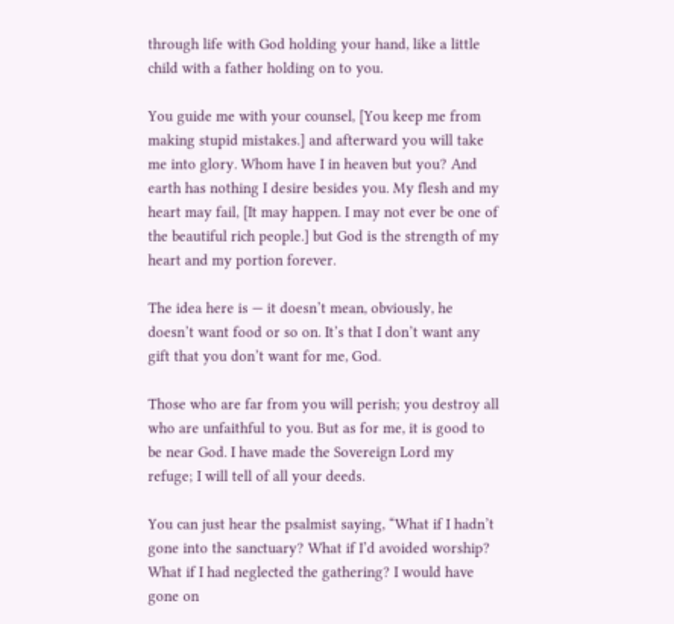through life with God holding your hand, like a little child with a father holding on to you.

You guide me with your counsel, [You keep me from making stupid mistakes.] and afterward you will take me into glory. Whom have I in heaven but you? And earth has nothing I desire besides you. My flesh and my heart may fail, [It may happen. I may not ever be one of the beautiful rich people.] but God is the strength of my heart and my portion forever.

The idea here is — it doesn’t mean, obviously, he doesn’t want food or so on. It’s that I don’t want any gift that you don’t want for me, God.

Those who are far from you will perish; you destroy all who are unfaithful to you. But as for me, it is good to be near God. I have made the Sovereign Lord my refuge; I will tell of all your deeds.

You can just hear the psalmist saying, “What if I hadn’t gone into the sanctuary? What if I’d avoided worship? What if I had neglected the gathering? I would have gone on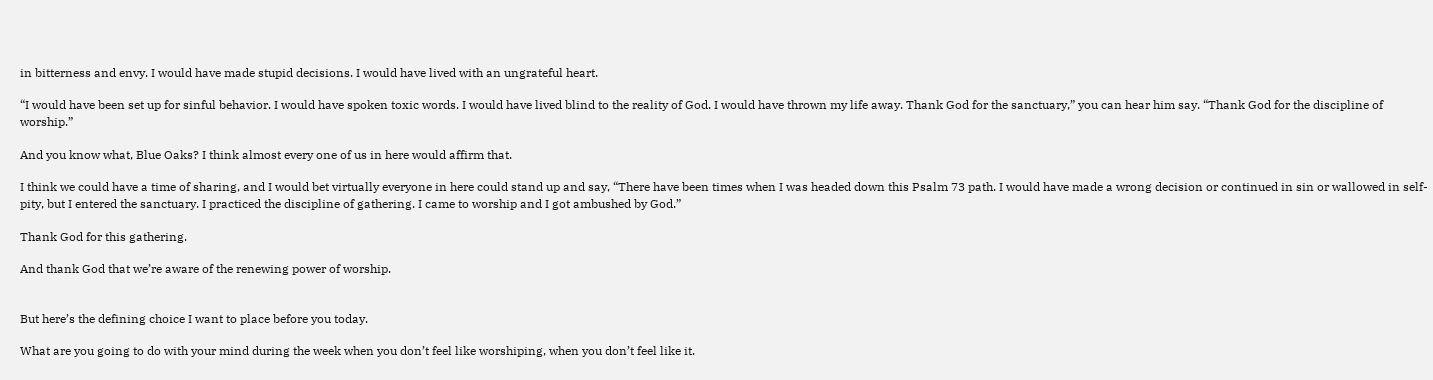in bitterness and envy. I would have made stupid decisions. I would have lived with an ungrateful heart.

“I would have been set up for sinful behavior. I would have spoken toxic words. I would have lived blind to the reality of God. I would have thrown my life away. Thank God for the sanctuary,” you can hear him say. “Thank God for the discipline of worship.”

And you know what, Blue Oaks? I think almost every one of us in here would affirm that.

I think we could have a time of sharing, and I would bet virtually everyone in here could stand up and say, “There have been times when I was headed down this Psalm 73 path. I would have made a wrong decision or continued in sin or wallowed in self-pity, but I entered the sanctuary. I practiced the discipline of gathering. I came to worship and I got ambushed by God.”

Thank God for this gathering.

And thank God that we’re aware of the renewing power of worship.


But here’s the defining choice I want to place before you today.

What are you going to do with your mind during the week when you don’t feel like worshiping, when you don’t feel like it.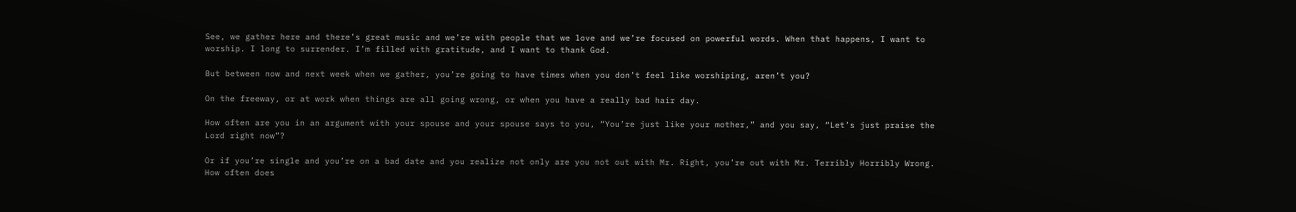See, we gather here and there’s great music and we’re with people that we love and we’re focused on powerful words. When that happens, I want to worship. I long to surrender. I’m filled with gratitude, and I want to thank God.

But between now and next week when we gather, you’re going to have times when you don’t feel like worshiping, aren’t you?

On the freeway, or at work when things are all going wrong, or when you have a really bad hair day.

How often are you in an argument with your spouse and your spouse says to you, “You’re just like your mother,” and you say, “Let’s just praise the Lord right now”?

Or if you’re single and you’re on a bad date and you realize not only are you not out with Mr. Right, you’re out with Mr. Terribly Horribly Wrong. How often does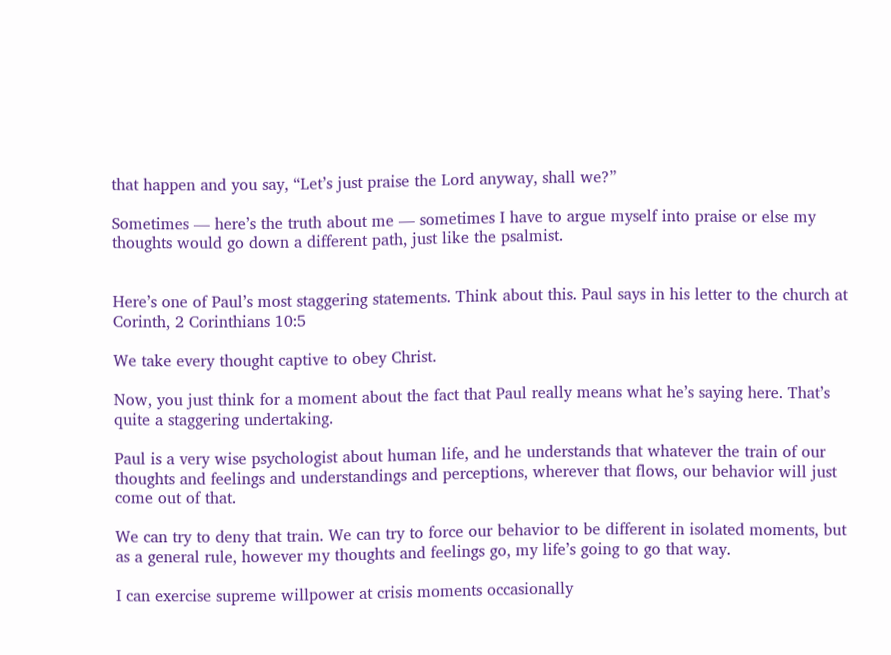that happen and you say, “Let’s just praise the Lord anyway, shall we?”

Sometimes — here’s the truth about me — sometimes I have to argue myself into praise or else my thoughts would go down a different path, just like the psalmist.


Here’s one of Paul’s most staggering statements. Think about this. Paul says in his letter to the church at Corinth, 2 Corinthians 10:5

We take every thought captive to obey Christ.

Now, you just think for a moment about the fact that Paul really means what he’s saying here. That’s quite a staggering undertaking.

Paul is a very wise psychologist about human life, and he understands that whatever the train of our thoughts and feelings and understandings and perceptions, wherever that flows, our behavior will just come out of that.

We can try to deny that train. We can try to force our behavior to be different in isolated moments, but as a general rule, however my thoughts and feelings go, my life’s going to go that way.

I can exercise supreme willpower at crisis moments occasionally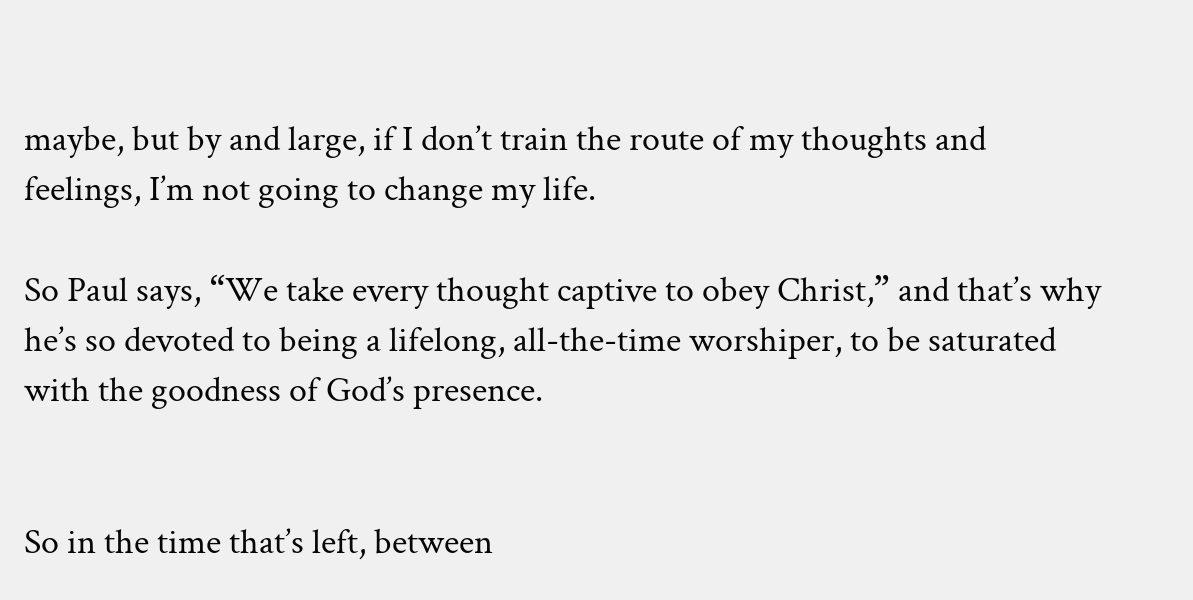maybe, but by and large, if I don’t train the route of my thoughts and feelings, I’m not going to change my life.

So Paul says, “We take every thought captive to obey Christ,” and that’s why he’s so devoted to being a lifelong, all-the-time worshiper, to be saturated with the goodness of God’s presence.


So in the time that’s left, between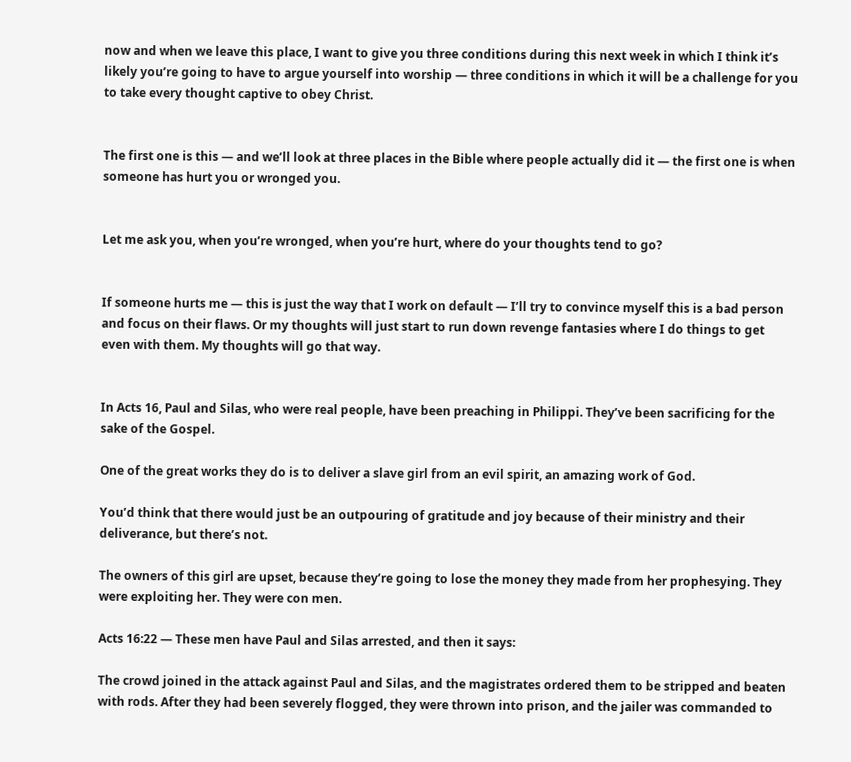now and when we leave this place, I want to give you three conditions during this next week in which I think it’s likely you’re going to have to argue yourself into worship — three conditions in which it will be a challenge for you to take every thought captive to obey Christ.


The first one is this — and we’ll look at three places in the Bible where people actually did it — the first one is when someone has hurt you or wronged you.


Let me ask you, when you’re wronged, when you’re hurt, where do your thoughts tend to go?


If someone hurts me — this is just the way that I work on default — I’ll try to convince myself this is a bad person and focus on their flaws. Or my thoughts will just start to run down revenge fantasies where I do things to get even with them. My thoughts will go that way.


In Acts 16, Paul and Silas, who were real people, have been preaching in Philippi. They’ve been sacrificing for the sake of the Gospel.

One of the great works they do is to deliver a slave girl from an evil spirit, an amazing work of God.

You’d think that there would just be an outpouring of gratitude and joy because of their ministry and their deliverance, but there’s not.

The owners of this girl are upset, because they’re going to lose the money they made from her prophesying. They were exploiting her. They were con men.

Acts 16:22 — These men have Paul and Silas arrested, and then it says:

The crowd joined in the attack against Paul and Silas, and the magistrates ordered them to be stripped and beaten with rods. After they had been severely flogged, they were thrown into prison, and the jailer was commanded to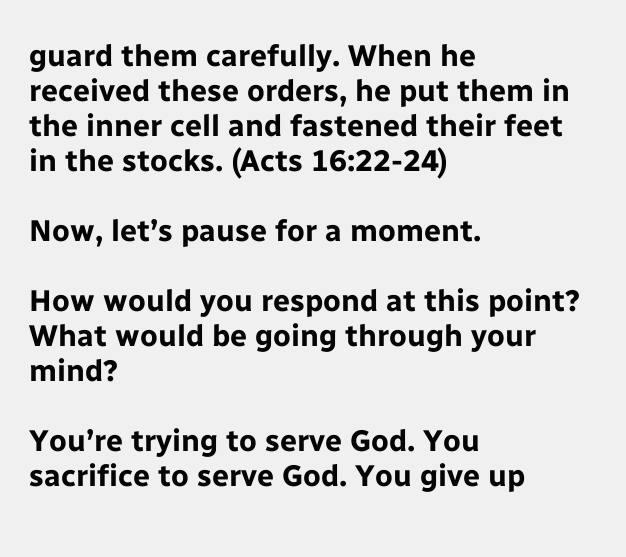guard them carefully. When he received these orders, he put them in the inner cell and fastened their feet in the stocks. (Acts 16:22-24)

Now, let’s pause for a moment.

How would you respond at this point? What would be going through your mind?

You’re trying to serve God. You sacrifice to serve God. You give up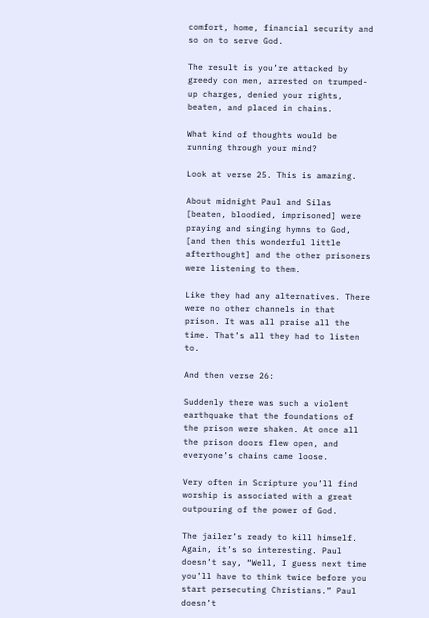comfort, home, financial security and so on to serve God.

The result is you’re attacked by greedy con men, arrested on trumped-up charges, denied your rights, beaten, and placed in chains.

What kind of thoughts would be running through your mind?

Look at verse 25. This is amazing.

About midnight Paul and Silas [beaten, bloodied, imprisoned] were praying and singing hymns to God, [and then this wonderful little afterthought] and the other prisoners were listening to them.

Like they had any alternatives. There were no other channels in that prison. It was all praise all the time. That’s all they had to listen to.

And then verse 26:

Suddenly there was such a violent earthquake that the foundations of the prison were shaken. At once all the prison doors flew open, and everyone’s chains came loose.

Very often in Scripture you’ll find worship is associated with a great outpouring of the power of God.

The jailer’s ready to kill himself. Again, it’s so interesting. Paul doesn’t say, “Well, I guess next time you’ll have to think twice before you start persecuting Christians.” Paul doesn’t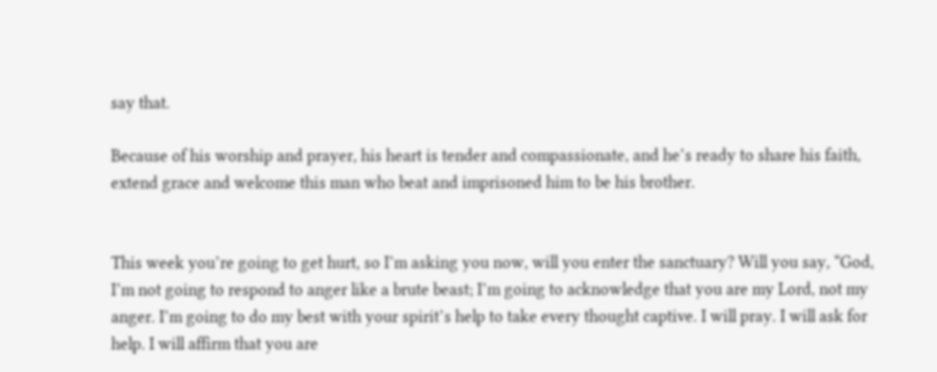say that.

Because of his worship and prayer, his heart is tender and compassionate, and he’s ready to share his faith, extend grace and welcome this man who beat and imprisoned him to be his brother.


This week you’re going to get hurt, so I’m asking you now, will you enter the sanctuary? Will you say, “God, I’m not going to respond to anger like a brute beast; I’m going to acknowledge that you are my Lord, not my anger. I’m going to do my best with your spirit’s help to take every thought captive. I will pray. I will ask for help. I will affirm that you are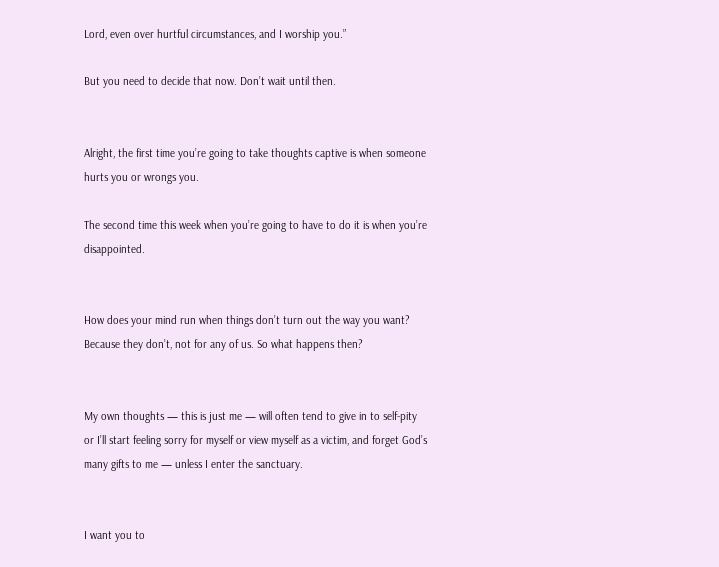Lord, even over hurtful circumstances, and I worship you.”

But you need to decide that now. Don’t wait until then.


Alright, the first time you’re going to take thoughts captive is when someone hurts you or wrongs you.

The second time this week when you’re going to have to do it is when you’re disappointed.


How does your mind run when things don’t turn out the way you want? Because they don’t, not for any of us. So what happens then?


My own thoughts — this is just me — will often tend to give in to self-pity or I’ll start feeling sorry for myself or view myself as a victim, and forget God’s many gifts to me — unless I enter the sanctuary.


I want you to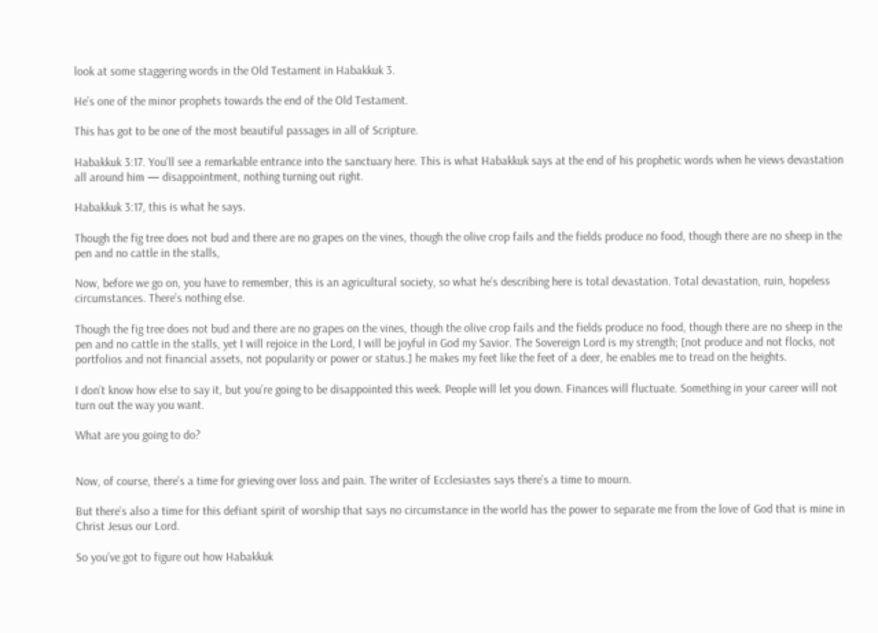look at some staggering words in the Old Testament in Habakkuk 3.

He’s one of the minor prophets towards the end of the Old Testament.

This has got to be one of the most beautiful passages in all of Scripture.

Habakkuk 3:17. You’ll see a remarkable entrance into the sanctuary here. This is what Habakkuk says at the end of his prophetic words when he views devastation all around him — disappointment, nothing turning out right.

Habakkuk 3:17, this is what he says.

Though the fig tree does not bud and there are no grapes on the vines, though the olive crop fails and the fields produce no food, though there are no sheep in the pen and no cattle in the stalls,

Now, before we go on, you have to remember, this is an agricultural society, so what he’s describing here is total devastation. Total devastation, ruin, hopeless circumstances. There’s nothing else.

Though the fig tree does not bud and there are no grapes on the vines, though the olive crop fails and the fields produce no food, though there are no sheep in the pen and no cattle in the stalls, yet I will rejoice in the Lord, I will be joyful in God my Savior. The Sovereign Lord is my strength; [not produce and not flocks, not portfolios and not financial assets, not popularity or power or status.] he makes my feet like the feet of a deer, he enables me to tread on the heights.

I don’t know how else to say it, but you’re going to be disappointed this week. People will let you down. Finances will fluctuate. Something in your career will not turn out the way you want.

What are you going to do?


Now, of course, there’s a time for grieving over loss and pain. The writer of Ecclesiastes says there’s a time to mourn.

But there’s also a time for this defiant spirit of worship that says no circumstance in the world has the power to separate me from the love of God that is mine in Christ Jesus our Lord.

So you’ve got to figure out how Habakkuk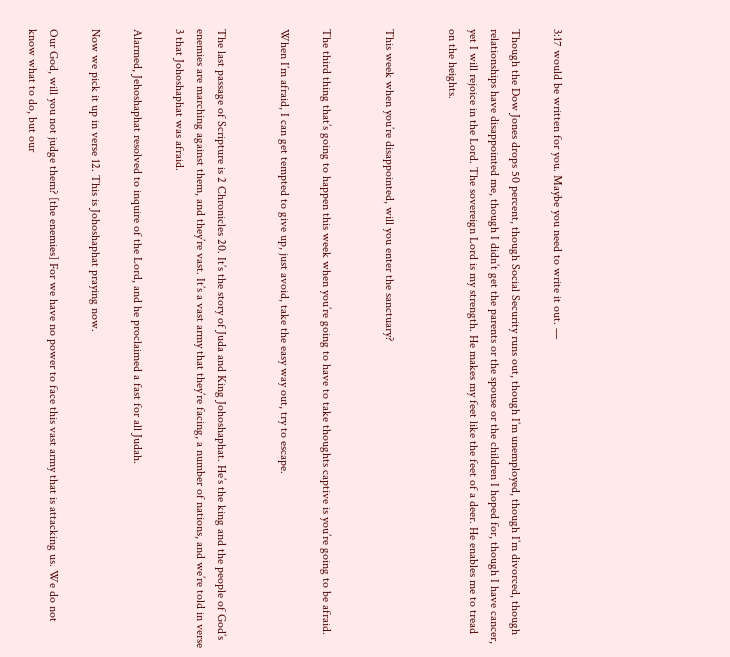3:17 would be written for you. Maybe you need to write it out. —

Though the Dow Jones drops 50 percent, though Social Security runs out, though I’m unemployed, though I’m divorced, though relationships have disappointed me, though I didn’t get the parents or the spouse or the children I hoped for, though I have cancer, yet I will rejoice in the Lord. The sovereign Lord is my strength. He makes my feet like the feet of a deer. He enables me to tread on the heights.


This week when you’re disappointed, will you enter the sanctuary?


The third thing that’s going to happen this week when you’re going to have to take thoughts captive is you’re going to be afraid.

When I’m afraid, I can get tempted to give up, just avoid, take the easy way out, try to escape.


The last passage of Scripture is 2 Chronicles 20. It’s the story of Juda and King Johoshaphat. He’s the king and the people of God’s enemies are marching against them, and they’re vast. It’s a vast army that they’re facing, a number of nations, and we’re told in verse 3 that Johoshaphat was afraid.

Alarmed, Jehoshaphat resolved to inquire of the Lord, and he proclaimed a fast for all Judah.

Now we pick it up in verse 12. This is Johoshaphat praying now.

Our God, will you not judge them? [the enemies] For we have no power to face this vast army that is attacking us. We do not know what to do, but our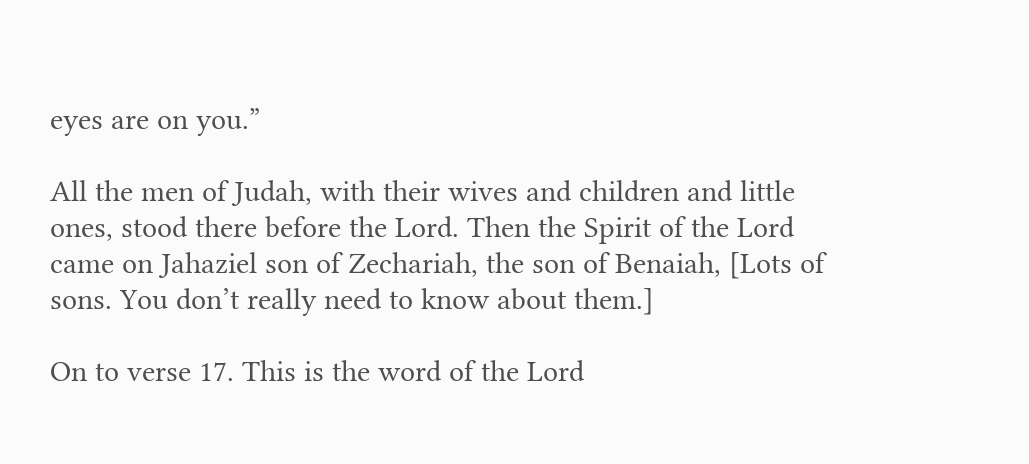eyes are on you.”

All the men of Judah, with their wives and children and little ones, stood there before the Lord. Then the Spirit of the Lord came on Jahaziel son of Zechariah, the son of Benaiah, [Lots of sons. You don’t really need to know about them.]

On to verse 17. This is the word of the Lord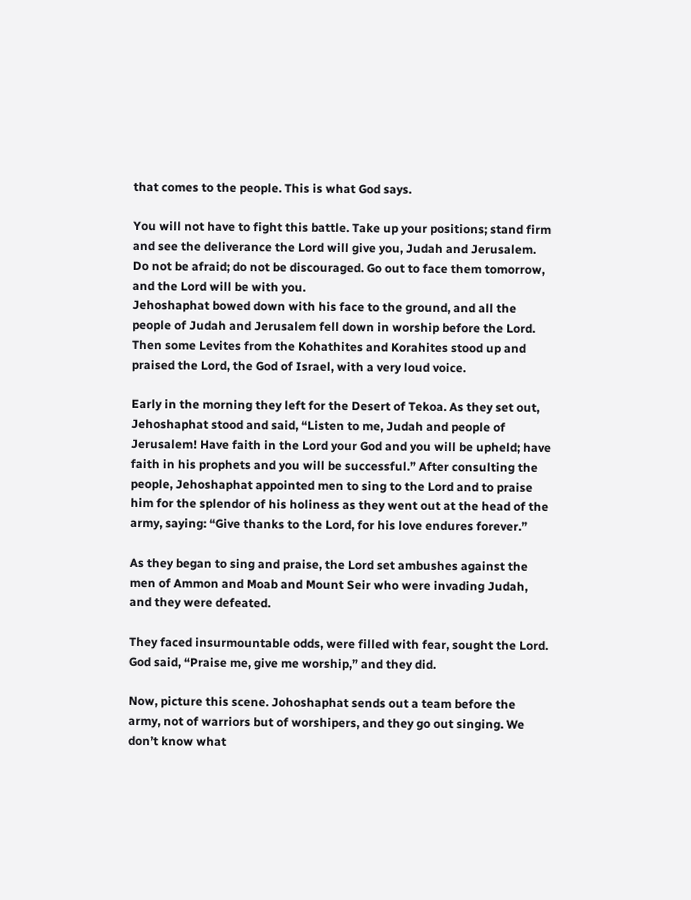that comes to the people. This is what God says.

You will not have to fight this battle. Take up your positions; stand firm and see the deliverance the Lord will give you, Judah and Jerusalem. Do not be afraid; do not be discouraged. Go out to face them tomorrow, and the Lord will be with you.
Jehoshaphat bowed down with his face to the ground, and all the people of Judah and Jerusalem fell down in worship before the Lord. Then some Levites from the Kohathites and Korahites stood up and praised the Lord, the God of Israel, with a very loud voice.

Early in the morning they left for the Desert of Tekoa. As they set out, Jehoshaphat stood and said, “Listen to me, Judah and people of Jerusalem! Have faith in the Lord your God and you will be upheld; have faith in his prophets and you will be successful.” After consulting the people, Jehoshaphat appointed men to sing to the Lord and to praise him for the splendor of his holiness as they went out at the head of the army, saying: “Give thanks to the Lord, for his love endures forever.”

As they began to sing and praise, the Lord set ambushes against the men of Ammon and Moab and Mount Seir who were invading Judah, and they were defeated.

They faced insurmountable odds, were filled with fear, sought the Lord. God said, “Praise me, give me worship,” and they did.

Now, picture this scene. Johoshaphat sends out a team before the army, not of warriors but of worshipers, and they go out singing. We don’t know what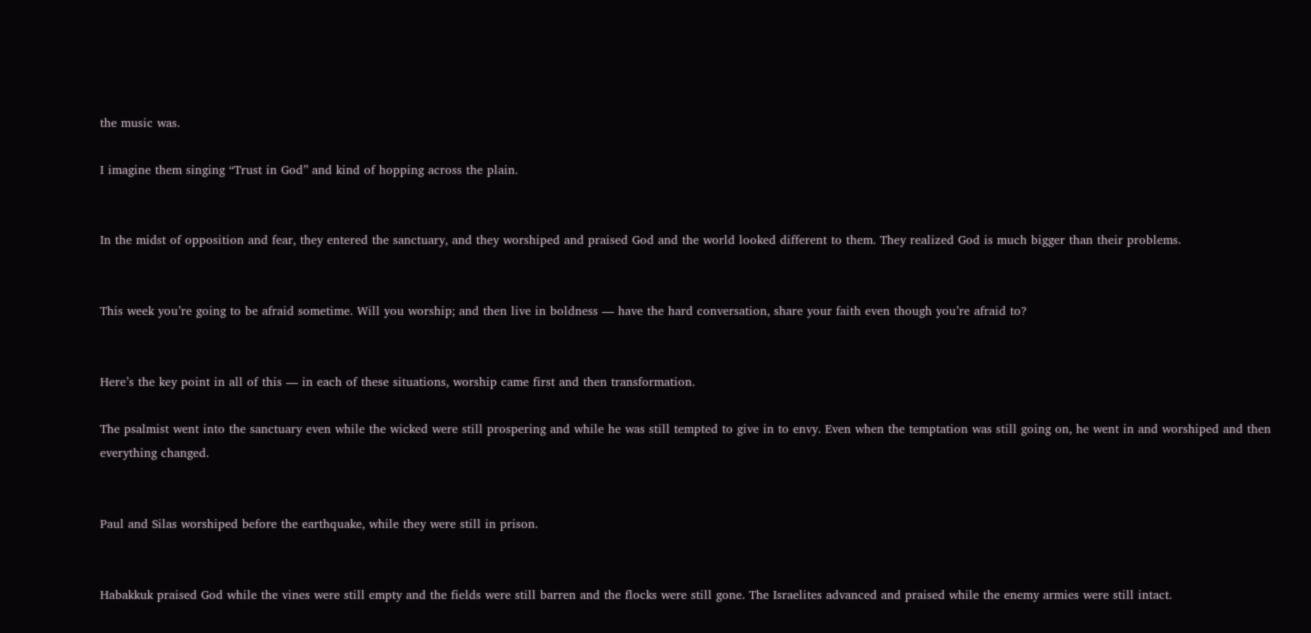the music was.

I imagine them singing “Trust in God” and kind of hopping across the plain.


In the midst of opposition and fear, they entered the sanctuary, and they worshiped and praised God and the world looked different to them. They realized God is much bigger than their problems.


This week you’re going to be afraid sometime. Will you worship; and then live in boldness — have the hard conversation, share your faith even though you’re afraid to?


Here’s the key point in all of this — in each of these situations, worship came first and then transformation.

The psalmist went into the sanctuary even while the wicked were still prospering and while he was still tempted to give in to envy. Even when the temptation was still going on, he went in and worshiped and then everything changed.


Paul and Silas worshiped before the earthquake, while they were still in prison.


Habakkuk praised God while the vines were still empty and the fields were still barren and the flocks were still gone. The Israelites advanced and praised while the enemy armies were still intact.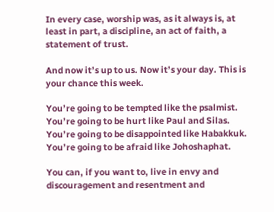In every case, worship was, as it always is, at least in part, a discipline, an act of faith, a statement of trust.

And now it’s up to us. Now it’s your day. This is your chance this week.

You’re going to be tempted like the psalmist.
You’re going to be hurt like Paul and Silas.
You’re going to be disappointed like Habakkuk.
You’re going to be afraid like Johoshaphat.

You can, if you want to, live in envy and discouragement and resentment and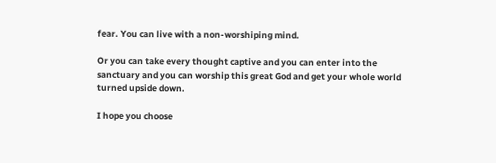fear. You can live with a non-worshiping mind.

Or you can take every thought captive and you can enter into the sanctuary and you can worship this great God and get your whole world turned upside down.

I hope you choose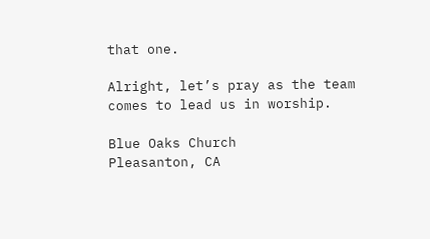that one.

Alright, let’s pray as the team comes to lead us in worship.

Blue Oaks Church
Pleasanton, CA